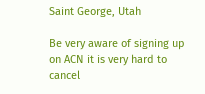Saint George, Utah

Be very aware of signing up on ACN it is very hard to cancel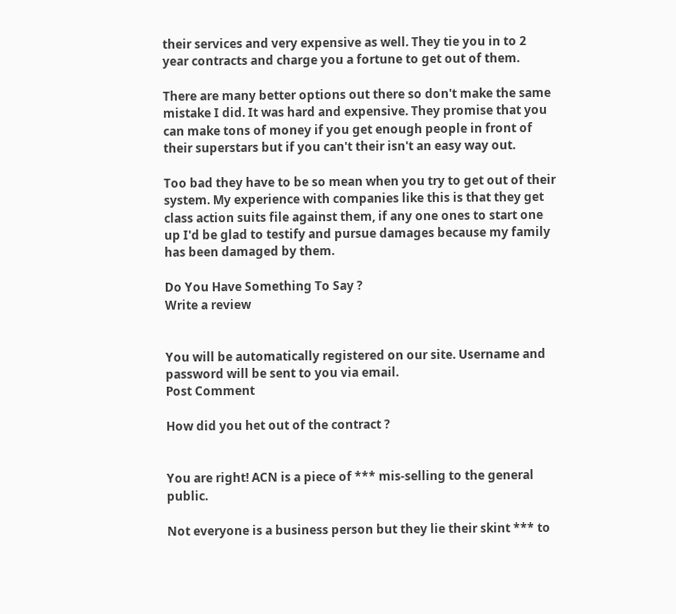their services and very expensive as well. They tie you in to 2 year contracts and charge you a fortune to get out of them.

There are many better options out there so don't make the same mistake I did. It was hard and expensive. They promise that you can make tons of money if you get enough people in front of their superstars but if you can't their isn't an easy way out.

Too bad they have to be so mean when you try to get out of their system. My experience with companies like this is that they get class action suits file against them, if any one ones to start one up I'd be glad to testify and pursue damages because my family has been damaged by them.

Do You Have Something To Say ?
Write a review


You will be automatically registered on our site. Username and password will be sent to you via email.
Post Comment

How did you het out of the contract ?


You are right! ACN is a piece of *** mis-selling to the general public.

Not everyone is a business person but they lie their skint *** to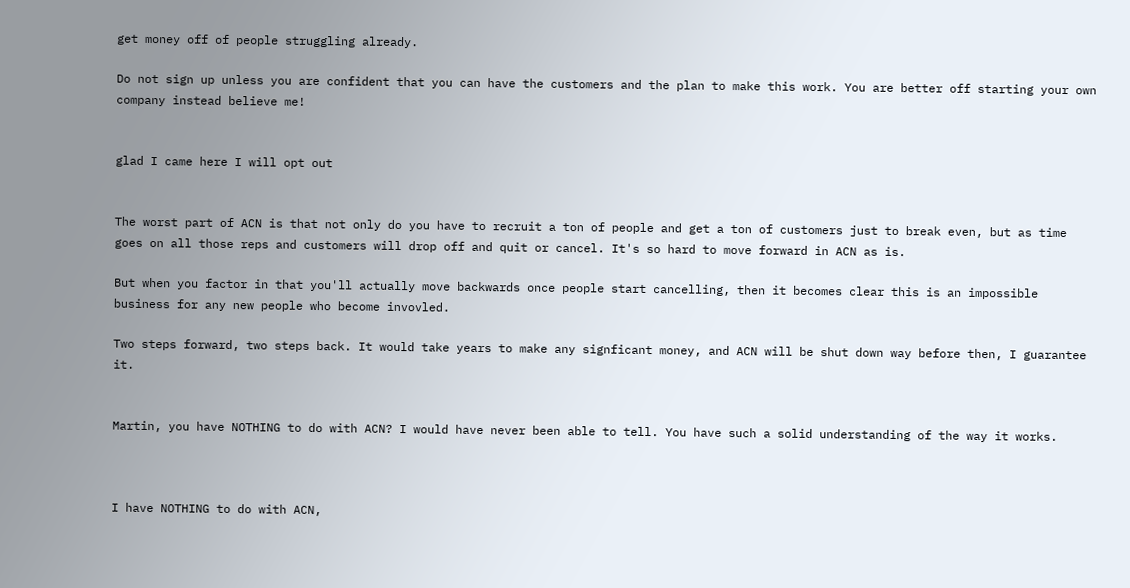get money off of people struggling already.

Do not sign up unless you are confident that you can have the customers and the plan to make this work. You are better off starting your own company instead believe me!


glad I came here I will opt out


The worst part of ACN is that not only do you have to recruit a ton of people and get a ton of customers just to break even, but as time goes on all those reps and customers will drop off and quit or cancel. It's so hard to move forward in ACN as is.

But when you factor in that you'll actually move backwards once people start cancelling, then it becomes clear this is an impossible business for any new people who become invovled.

Two steps forward, two steps back. It would take years to make any signficant money, and ACN will be shut down way before then, I guarantee it.


Martin, you have NOTHING to do with ACN? I would have never been able to tell. You have such a solid understanding of the way it works.



I have NOTHING to do with ACN,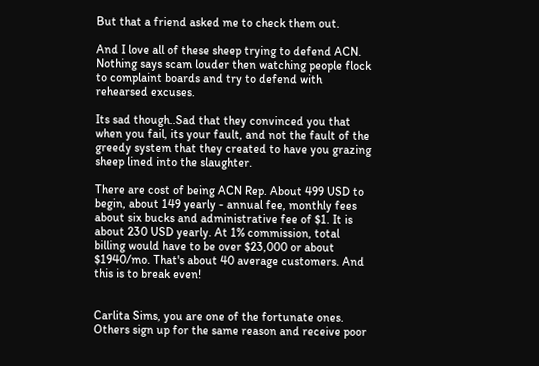But that a friend asked me to check them out.

And I love all of these sheep trying to defend ACN. Nothing says scam louder then watching people flock to complaint boards and try to defend with rehearsed excuses.

Its sad though..Sad that they convinced you that when you fail, its your fault, and not the fault of the greedy system that they created to have you grazing sheep lined into the slaughter.

There are cost of being ACN Rep. About 499 USD to begin, about 149 yearly - annual fee, monthly fees about six bucks and administrative fee of $1. It is about 230 USD yearly. At 1% commission, total billing would have to be over $23,000 or about $1940/mo. That's about 40 average customers. And this is to break even!


Carlita Sims, you are one of the fortunate ones. Others sign up for the same reason and receive poor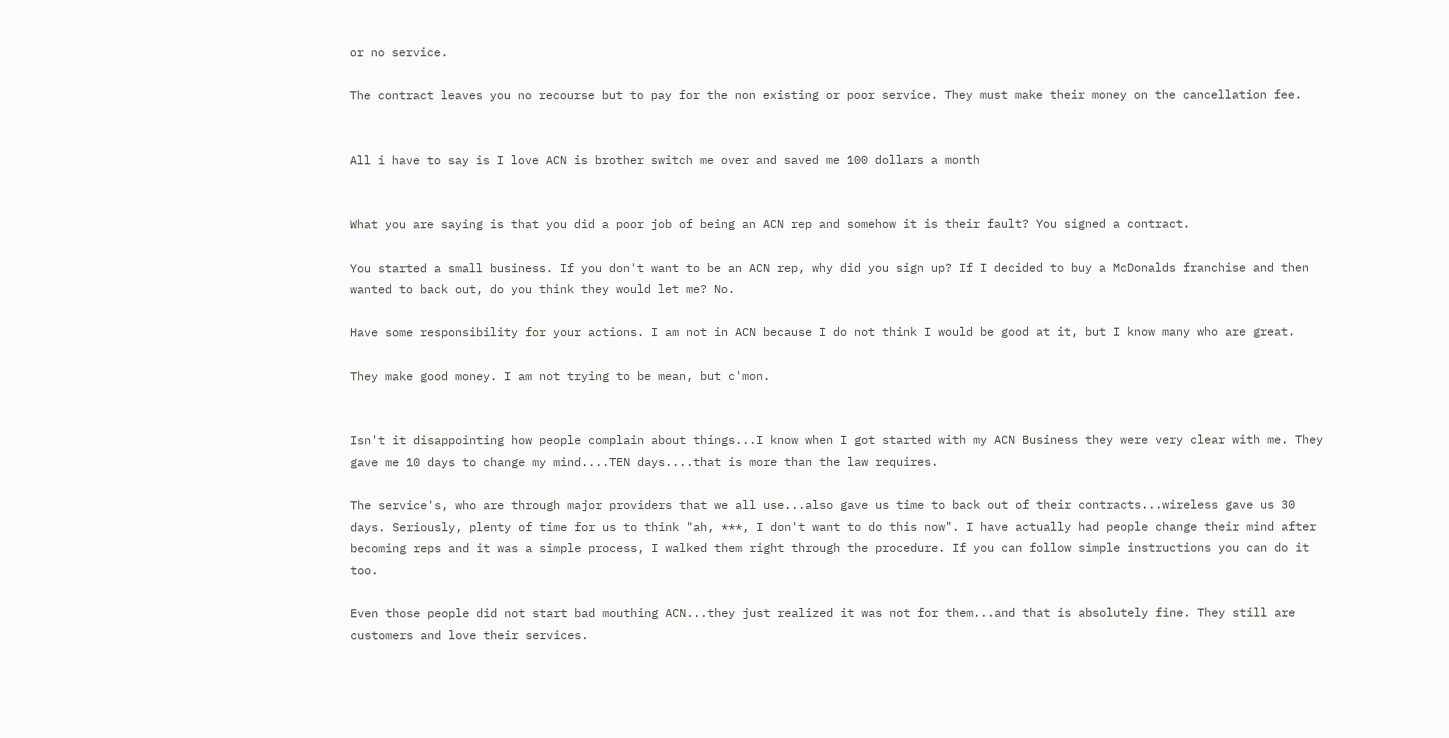or no service.

The contract leaves you no recourse but to pay for the non existing or poor service. They must make their money on the cancellation fee.


All i have to say is I love ACN is brother switch me over and saved me 100 dollars a month


What you are saying is that you did a poor job of being an ACN rep and somehow it is their fault? You signed a contract.

You started a small business. If you don't want to be an ACN rep, why did you sign up? If I decided to buy a McDonalds franchise and then wanted to back out, do you think they would let me? No.

Have some responsibility for your actions. I am not in ACN because I do not think I would be good at it, but I know many who are great.

They make good money. I am not trying to be mean, but c'mon.


Isn't it disappointing how people complain about things...I know when I got started with my ACN Business they were very clear with me. They gave me 10 days to change my mind....TEN days....that is more than the law requires.

The service's, who are through major providers that we all use...also gave us time to back out of their contracts...wireless gave us 30 days. Seriously, plenty of time for us to think "ah, ***, I don't want to do this now". I have actually had people change their mind after becoming reps and it was a simple process, I walked them right through the procedure. If you can follow simple instructions you can do it too.

Even those people did not start bad mouthing ACN...they just realized it was not for them...and that is absolutely fine. They still are customers and love their services.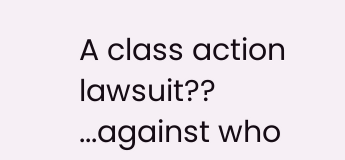A class action lawsuit?? ...against who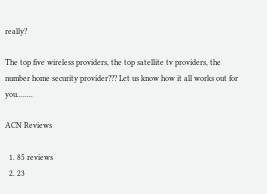really?

The top five wireless providers, the top satellite tv providers, the number home security provider??? Let us know how it all works out for you........

ACN Reviews

  1. 85 reviews
  2. 23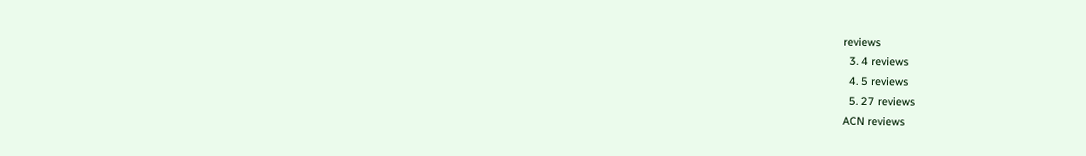reviews
  3. 4 reviews
  4. 5 reviews
  5. 27 reviews
ACN reviews